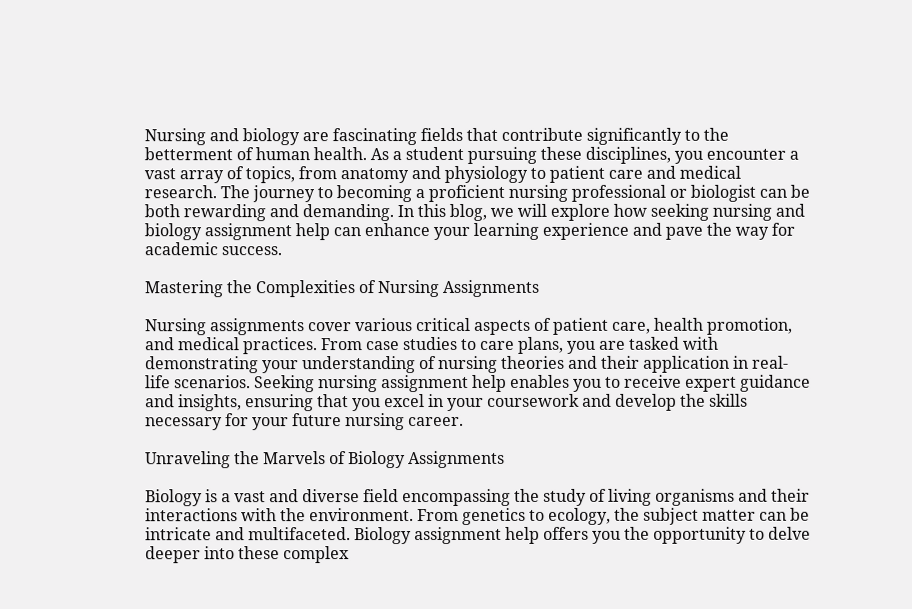Nursing and biology are fascinating fields that contribute significantly to the betterment of human health. As a student pursuing these disciplines, you encounter a vast array of topics, from anatomy and physiology to patient care and medical research. The journey to becoming a proficient nursing professional or biologist can be both rewarding and demanding. In this blog, we will explore how seeking nursing and biology assignment help can enhance your learning experience and pave the way for academic success.

Mastering the Complexities of Nursing Assignments

Nursing assignments cover various critical aspects of patient care, health promotion, and medical practices. From case studies to care plans, you are tasked with demonstrating your understanding of nursing theories and their application in real-life scenarios. Seeking nursing assignment help enables you to receive expert guidance and insights, ensuring that you excel in your coursework and develop the skills necessary for your future nursing career.

Unraveling the Marvels of Biology Assignments

Biology is a vast and diverse field encompassing the study of living organisms and their interactions with the environment. From genetics to ecology, the subject matter can be intricate and multifaceted. Biology assignment help offers you the opportunity to delve deeper into these complex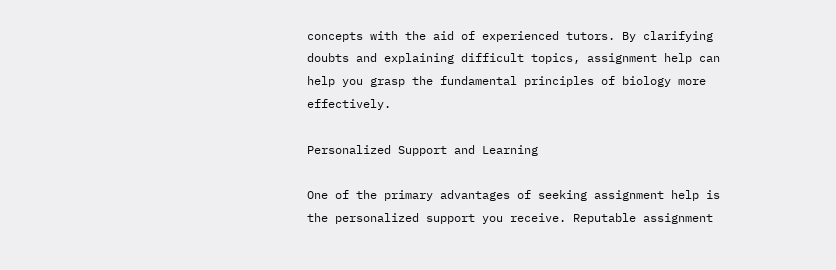concepts with the aid of experienced tutors. By clarifying doubts and explaining difficult topics, assignment help can help you grasp the fundamental principles of biology more effectively.

Personalized Support and Learning

One of the primary advantages of seeking assignment help is the personalized support you receive. Reputable assignment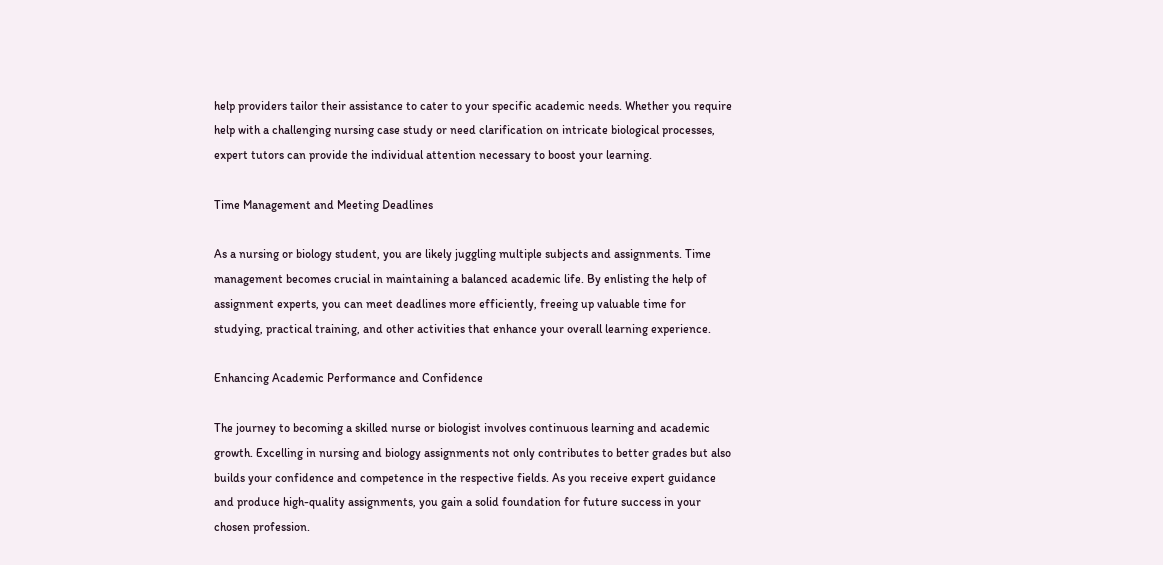help providers tailor their assistance to cater to your specific academic needs. Whether you require help with a challenging nursing case study or need clarification on intricate biological processes, expert tutors can provide the individual attention necessary to boost your learning.

Time Management and Meeting Deadlines

As a nursing or biology student, you are likely juggling multiple subjects and assignments. Time management becomes crucial in maintaining a balanced academic life. By enlisting the help of assignment experts, you can meet deadlines more efficiently, freeing up valuable time for studying, practical training, and other activities that enhance your overall learning experience.

Enhancing Academic Performance and Confidence

The journey to becoming a skilled nurse or biologist involves continuous learning and academic growth. Excelling in nursing and biology assignments not only contributes to better grades but also builds your confidence and competence in the respective fields. As you receive expert guidance and produce high-quality assignments, you gain a solid foundation for future success in your chosen profession.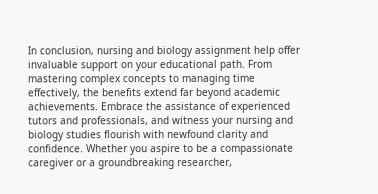In conclusion, nursing and biology assignment help offer invaluable support on your educational path. From mastering complex concepts to managing time effectively, the benefits extend far beyond academic achievements. Embrace the assistance of experienced tutors and professionals, and witness your nursing and biology studies flourish with newfound clarity and confidence. Whether you aspire to be a compassionate caregiver or a groundbreaking researcher,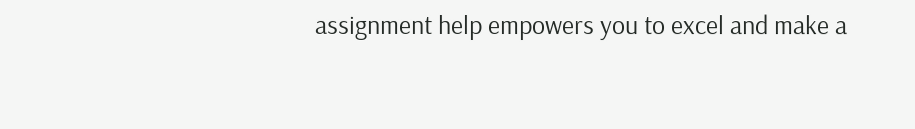assignment help empowers you to excel and make a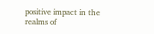positive impact in the realms of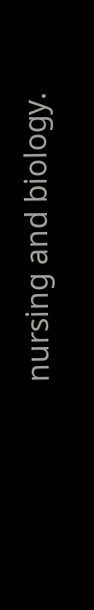nursing and biology.